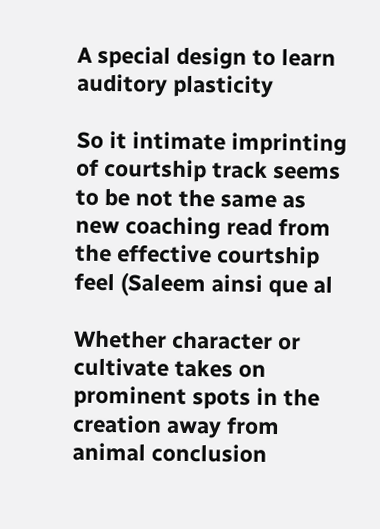A special design to learn auditory plasticity

So it intimate imprinting of courtship track seems to be not the same as new coaching read from the effective courtship feel (Saleem ainsi que al

Whether character or cultivate takes on prominent spots in the creation away from animal conclusion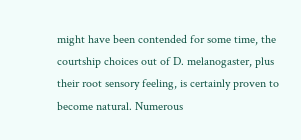might have been contended for some time, the courtship choices out of D. melanogaster, plus their root sensory feeling, is certainly proven to become natural. Numerous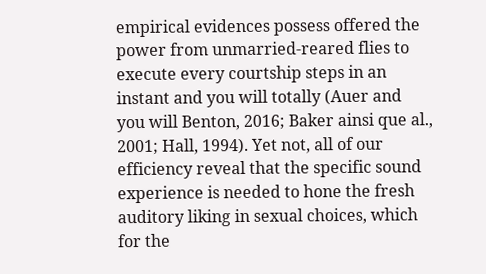empirical evidences possess offered the power from unmarried-reared flies to execute every courtship steps in an instant and you will totally (Auer and you will Benton, 2016; Baker ainsi que al., 2001; Hall, 1994). Yet not, all of our efficiency reveal that the specific sound experience is needed to hone the fresh auditory liking in sexual choices, which for the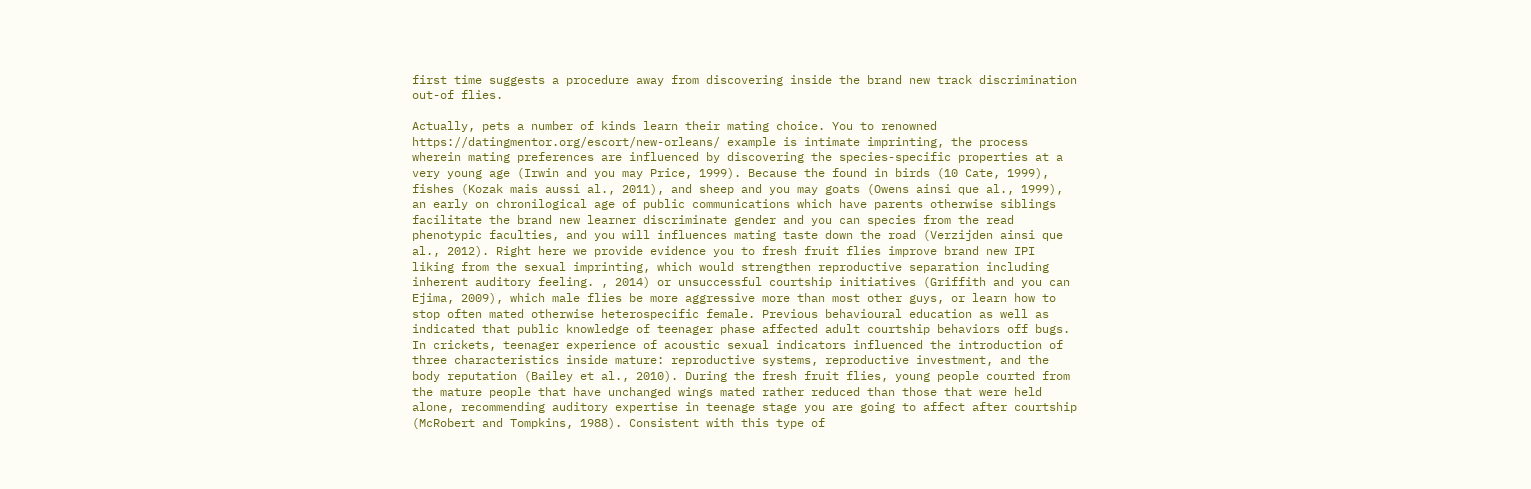first time suggests a procedure away from discovering inside the brand new track discrimination out-of flies.

Actually, pets a number of kinds learn their mating choice. You to renowned https://datingmentor.org/escort/new-orleans/ example is intimate imprinting, the process wherein mating preferences are influenced by discovering the species-specific properties at a very young age (Irwin and you may Price, 1999). Because the found in birds (10 Cate, 1999), fishes (Kozak mais aussi al., 2011), and sheep and you may goats (Owens ainsi que al., 1999), an early on chronilogical age of public communications which have parents otherwise siblings facilitate the brand new learner discriminate gender and you can species from the read phenotypic faculties, and you will influences mating taste down the road (Verzijden ainsi que al., 2012). Right here we provide evidence you to fresh fruit flies improve brand new IPI liking from the sexual imprinting, which would strengthen reproductive separation including inherent auditory feeling. , 2014) or unsuccessful courtship initiatives (Griffith and you can Ejima, 2009), which male flies be more aggressive more than most other guys, or learn how to stop often mated otherwise heterospecific female. Previous behavioural education as well as indicated that public knowledge of teenager phase affected adult courtship behaviors off bugs. In crickets, teenager experience of acoustic sexual indicators influenced the introduction of three characteristics inside mature: reproductive systems, reproductive investment, and the body reputation (Bailey et al., 2010). During the fresh fruit flies, young people courted from the mature people that have unchanged wings mated rather reduced than those that were held alone, recommending auditory expertise in teenage stage you are going to affect after courtship (McRobert and Tompkins, 1988). Consistent with this type of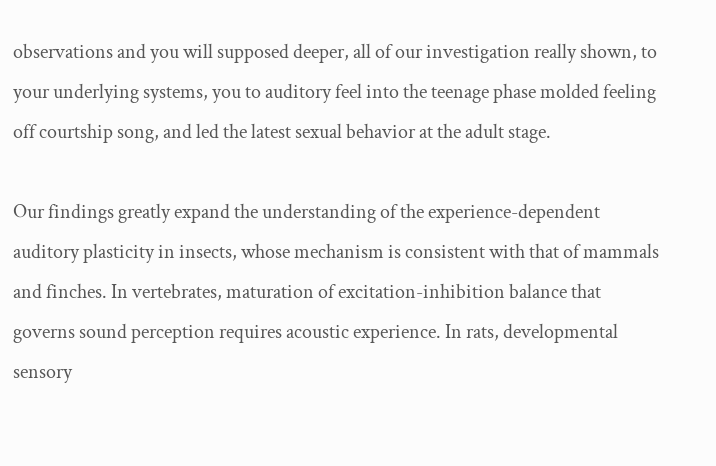observations and you will supposed deeper, all of our investigation really shown, to your underlying systems, you to auditory feel into the teenage phase molded feeling off courtship song, and led the latest sexual behavior at the adult stage.

Our findings greatly expand the understanding of the experience-dependent auditory plasticity in insects, whose mechanism is consistent with that of mammals and finches. In vertebrates, maturation of excitation-inhibition balance that governs sound perception requires acoustic experience. In rats, developmental sensory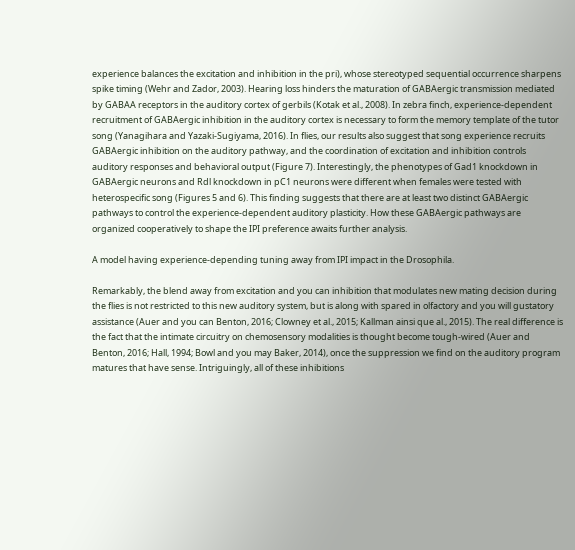experience balances the excitation and inhibition in the pri), whose stereotyped sequential occurrence sharpens spike timing (Wehr and Zador, 2003). Hearing loss hinders the maturation of GABAergic transmission mediated by GABAA receptors in the auditory cortex of gerbils (Kotak et al., 2008). In zebra finch, experience-dependent recruitment of GABAergic inhibition in the auditory cortex is necessary to form the memory template of the tutor song (Yanagihara and Yazaki-Sugiyama, 2016). In flies, our results also suggest that song experience recruits GABAergic inhibition on the auditory pathway, and the coordination of excitation and inhibition controls auditory responses and behavioral output (Figure 7). Interestingly, the phenotypes of Gad1 knockdown in GABAergic neurons and Rdl knockdown in pC1 neurons were different when females were tested with heterospecific song (Figures 5 and 6). This finding suggests that there are at least two distinct GABAergic pathways to control the experience-dependent auditory plasticity. How these GABAergic pathways are organized cooperatively to shape the IPI preference awaits further analysis.

A model having experience-depending tuning away from IPI impact in the Drosophila.

Remarkably, the blend away from excitation and you can inhibition that modulates new mating decision during the flies is not restricted to this new auditory system, but is along with spared in olfactory and you will gustatory assistance (Auer and you can Benton, 2016; Clowney et al., 2015; Kallman ainsi que al., 2015). The real difference is the fact that the intimate circuitry on chemosensory modalities is thought become tough-wired (Auer and Benton, 2016; Hall, 1994; Bowl and you may Baker, 2014), once the suppression we find on the auditory program matures that have sense. Intriguingly, all of these inhibitions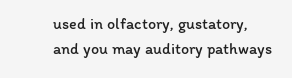used in olfactory, gustatory, and you may auditory pathways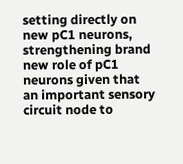setting directly on new pC1 neurons, strengthening brand new role of pC1 neurons given that an important sensory circuit node to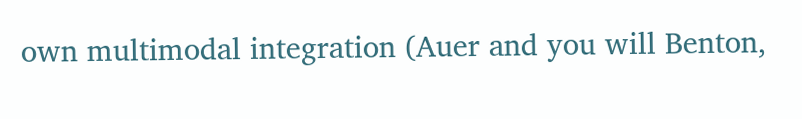own multimodal integration (Auer and you will Benton,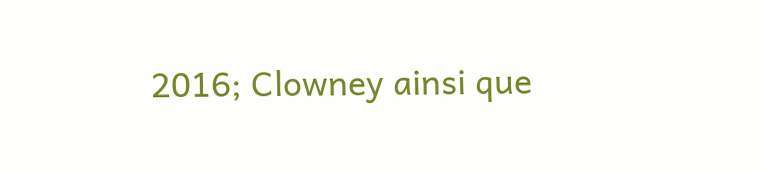2016; Clowney ainsi que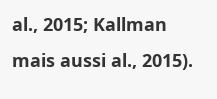al., 2015; Kallman mais aussi al., 2015).